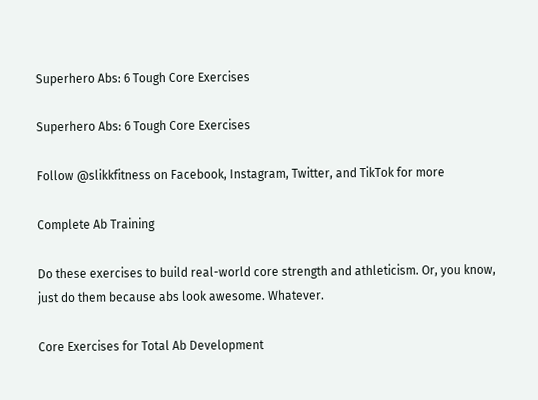Superhero Abs: 6 Tough Core Exercises

Superhero Abs: 6 Tough Core Exercises

Follow @slikkfitness on Facebook, Instagram, Twitter, and TikTok for more

Complete Ab Training

Do these exercises to build real-world core strength and athleticism. Or, you know, just do them because abs look awesome. Whatever.

Core Exercises for Total Ab Development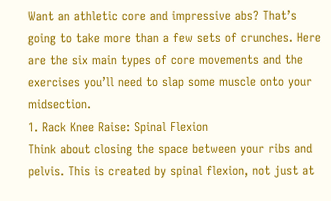Want an athletic core and impressive abs? That’s going to take more than a few sets of crunches. Here are the six main types of core movements and the exercises you’ll need to slap some muscle onto your midsection.
1. Rack Knee Raise: Spinal Flexion
Think about closing the space between your ribs and pelvis. This is created by spinal flexion, not just at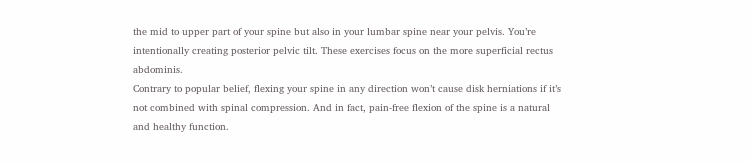the mid to upper part of your spine but also in your lumbar spine near your pelvis. You’re intentionally creating posterior pelvic tilt. These exercises focus on the more superficial rectus abdominis.
Contrary to popular belief, flexing your spine in any direction won’t cause disk herniations if it’s not combined with spinal compression. And in fact, pain-free flexion of the spine is a natural and healthy function.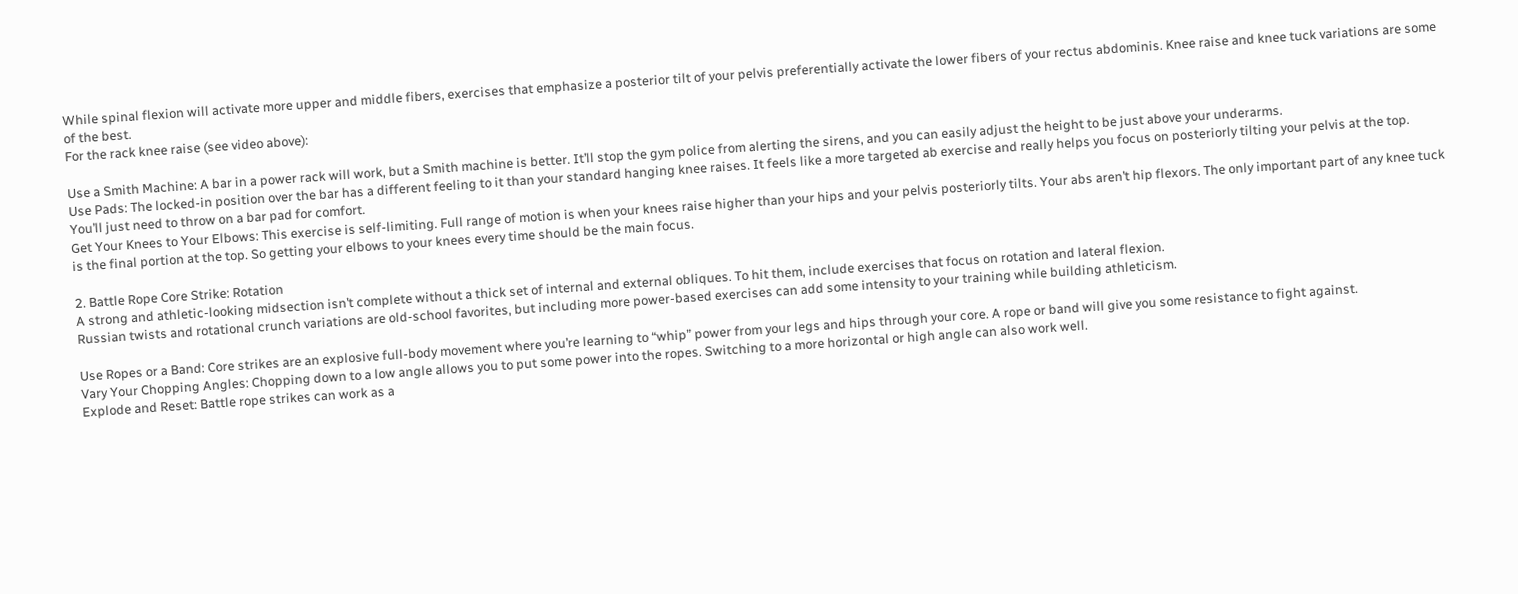While spinal flexion will activate more upper and middle fibers, exercises that emphasize a posterior tilt of your pelvis preferentially activate the lower fibers of your rectus abdominis. Knee raise and knee tuck variations are some of the best.
For the rack knee raise (see video above):

Use a Smith Machine: A bar in a power rack will work, but a Smith machine is better. It’ll stop the gym police from alerting the sirens, and you can easily adjust the height to be just above your underarms.
Use Pads: The locked-in position over the bar has a different feeling to it than your standard hanging knee raises. It feels like a more targeted ab exercise and really helps you focus on posteriorly tilting your pelvis at the top. You’ll just need to throw on a bar pad for comfort.
Get Your Knees to Your Elbows: This exercise is self-limiting. Full range of motion is when your knees raise higher than your hips and your pelvis posteriorly tilts. Your abs aren’t hip flexors. The only important part of any knee tuck is the final portion at the top. So getting your elbows to your knees every time should be the main focus.

2. Battle Rope Core Strike: Rotation
A strong and athletic-looking midsection isn’t complete without a thick set of internal and external obliques. To hit them, include exercises that focus on rotation and lateral flexion.
Russian twists and rotational crunch variations are old-school favorites, but including more power-based exercises can add some intensity to your training while building athleticism.

Use Ropes or a Band: Core strikes are an explosive full-body movement where you’re learning to “whip” power from your legs and hips through your core. A rope or band will give you some resistance to fight against.
Vary Your Chopping Angles: Chopping down to a low angle allows you to put some power into the ropes. Switching to a more horizontal or high angle can also work well.
Explode and Reset: Battle rope strikes can work as a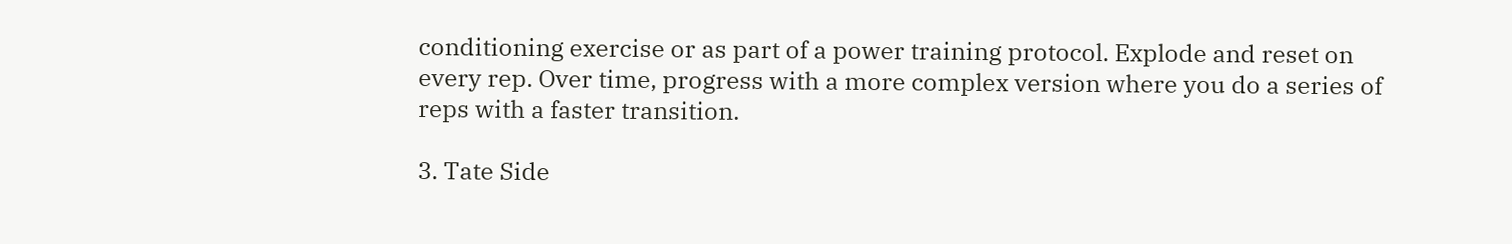conditioning exercise or as part of a power training protocol. Explode and reset on every rep. Over time, progress with a more complex version where you do a series of reps with a faster transition.

3. Tate Side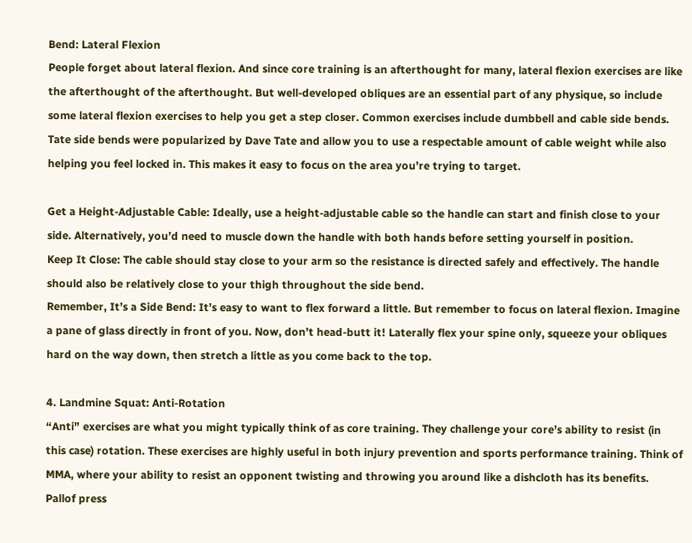Bend: Lateral Flexion
People forget about lateral flexion. And since core training is an afterthought for many, lateral flexion exercises are like the afterthought of the afterthought. But well-developed obliques are an essential part of any physique, so include some lateral flexion exercises to help you get a step closer. Common exercises include dumbbell and cable side bends.
Tate side bends were popularized by Dave Tate and allow you to use a respectable amount of cable weight while also helping you feel locked in. This makes it easy to focus on the area you’re trying to target.

Get a Height-Adjustable Cable: Ideally, use a height-adjustable cable so the handle can start and finish close to your side. Alternatively, you’d need to muscle down the handle with both hands before setting yourself in position.
Keep It Close: The cable should stay close to your arm so the resistance is directed safely and effectively. The handle should also be relatively close to your thigh throughout the side bend.
Remember, It’s a Side Bend: It’s easy to want to flex forward a little. But remember to focus on lateral flexion. Imagine a pane of glass directly in front of you. Now, don’t head-butt it! Laterally flex your spine only, squeeze your obliques hard on the way down, then stretch a little as you come back to the top.

4. Landmine Squat: Anti-Rotation
“Anti” exercises are what you might typically think of as core training. They challenge your core’s ability to resist (in this case) rotation. These exercises are highly useful in both injury prevention and sports performance training. Think of MMA, where your ability to resist an opponent twisting and throwing you around like a dishcloth has its benefits.
Pallof press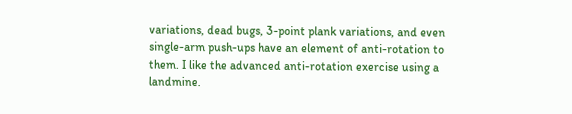variations, dead bugs, 3-point plank variations, and even single-arm push-ups have an element of anti-rotation to them. I like the advanced anti-rotation exercise using a landmine.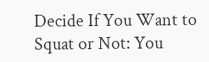Decide If You Want to Squat or Not: You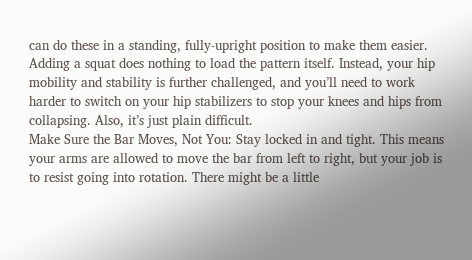can do these in a standing, fully-upright position to make them easier. Adding a squat does nothing to load the pattern itself. Instead, your hip mobility and stability is further challenged, and you’ll need to work harder to switch on your hip stabilizers to stop your knees and hips from collapsing. Also, it’s just plain difficult.
Make Sure the Bar Moves, Not You: Stay locked in and tight. This means your arms are allowed to move the bar from left to right, but your job is to resist going into rotation. There might be a little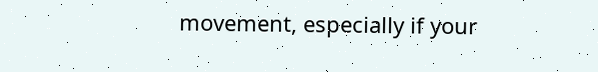movement, especially if your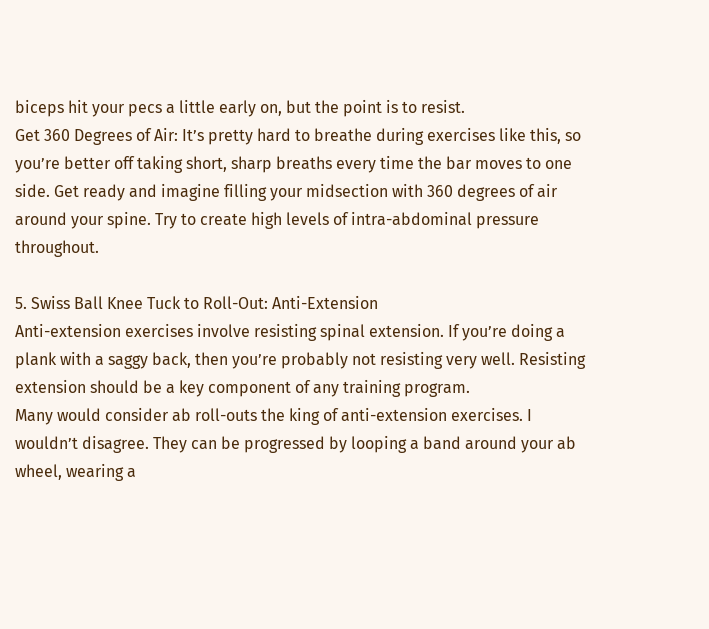biceps hit your pecs a little early on, but the point is to resist.
Get 360 Degrees of Air: It’s pretty hard to breathe during exercises like this, so you’re better off taking short, sharp breaths every time the bar moves to one side. Get ready and imagine filling your midsection with 360 degrees of air around your spine. Try to create high levels of intra-abdominal pressure throughout.

5. Swiss Ball Knee Tuck to Roll-Out: Anti-Extension
Anti-extension exercises involve resisting spinal extension. If you’re doing a plank with a saggy back, then you’re probably not resisting very well. Resisting extension should be a key component of any training program.
Many would consider ab roll-outs the king of anti-extension exercises. I wouldn’t disagree. They can be progressed by looping a band around your ab wheel, wearing a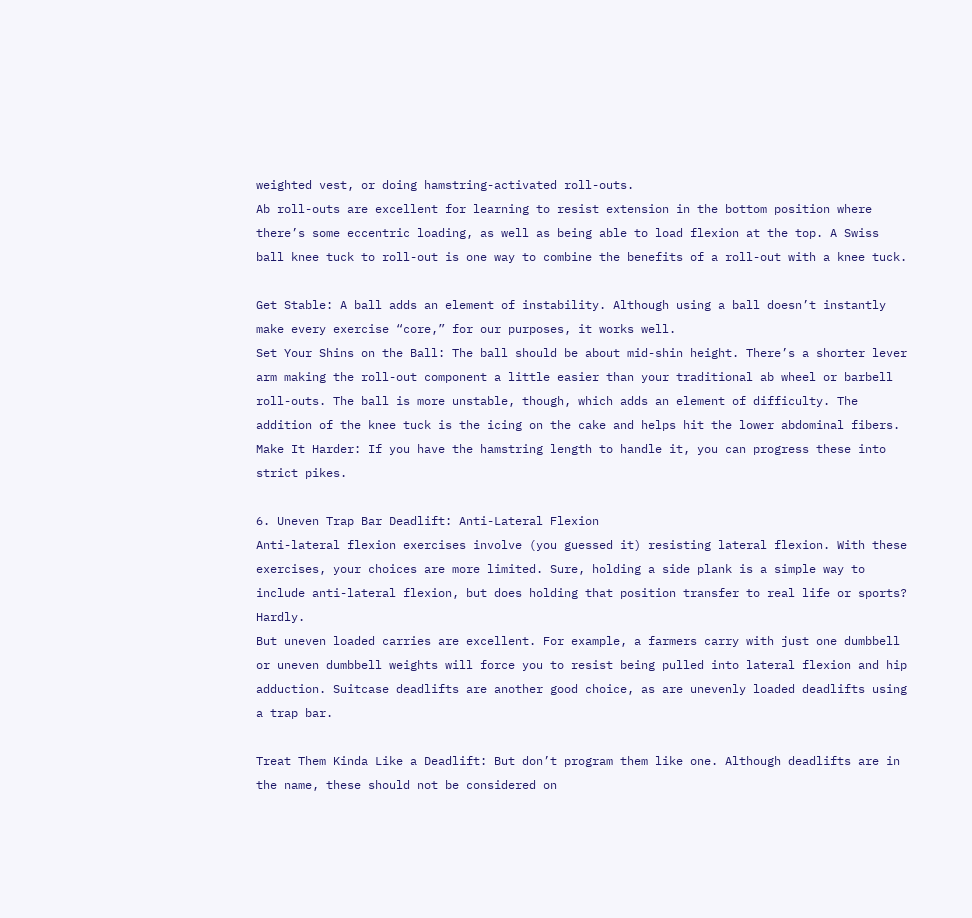weighted vest, or doing hamstring-activated roll-outs.
Ab roll-outs are excellent for learning to resist extension in the bottom position where there’s some eccentric loading, as well as being able to load flexion at the top. A Swiss ball knee tuck to roll-out is one way to combine the benefits of a roll-out with a knee tuck.

Get Stable: A ball adds an element of instability. Although using a ball doesn’t instantly make every exercise “core,” for our purposes, it works well.
Set Your Shins on the Ball: The ball should be about mid-shin height. There’s a shorter lever arm making the roll-out component a little easier than your traditional ab wheel or barbell roll-outs. The ball is more unstable, though, which adds an element of difficulty. The addition of the knee tuck is the icing on the cake and helps hit the lower abdominal fibers.
Make It Harder: If you have the hamstring length to handle it, you can progress these into strict pikes.

6. Uneven Trap Bar Deadlift: Anti-Lateral Flexion
Anti-lateral flexion exercises involve (you guessed it) resisting lateral flexion. With these exercises, your choices are more limited. Sure, holding a side plank is a simple way to include anti-lateral flexion, but does holding that position transfer to real life or sports? Hardly.
But uneven loaded carries are excellent. For example, a farmers carry with just one dumbbell or uneven dumbbell weights will force you to resist being pulled into lateral flexion and hip adduction. Suitcase deadlifts are another good choice, as are unevenly loaded deadlifts using a trap bar.

Treat Them Kinda Like a Deadlift: But don’t program them like one. Although deadlifts are in the name, these should not be considered on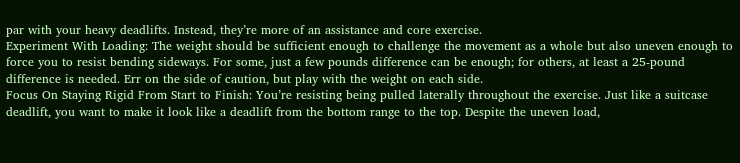par with your heavy deadlifts. Instead, they’re more of an assistance and core exercise.
Experiment With Loading: The weight should be sufficient enough to challenge the movement as a whole but also uneven enough to force you to resist bending sideways. For some, just a few pounds difference can be enough; for others, at least a 25-pound difference is needed. Err on the side of caution, but play with the weight on each side.
Focus On Staying Rigid From Start to Finish: You’re resisting being pulled laterally throughout the exercise. Just like a suitcase deadlift, you want to make it look like a deadlift from the bottom range to the top. Despite the uneven load,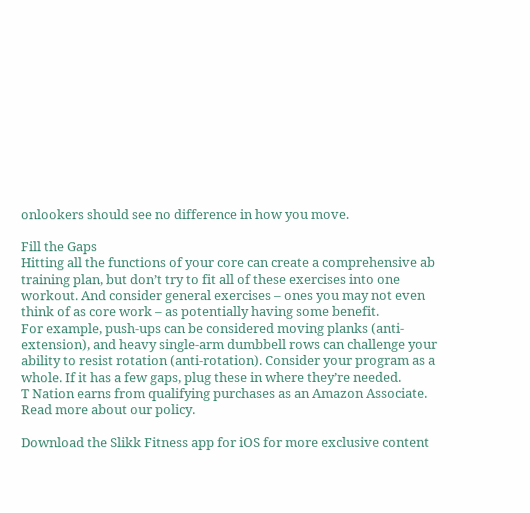onlookers should see no difference in how you move.

Fill the Gaps
Hitting all the functions of your core can create a comprehensive ab training plan, but don’t try to fit all of these exercises into one workout. And consider general exercises – ones you may not even think of as core work – as potentially having some benefit.
For example, push-ups can be considered moving planks (anti-extension), and heavy single-arm dumbbell rows can challenge your ability to resist rotation (anti-rotation). Consider your program as a whole. If it has a few gaps, plug these in where they’re needed.
T Nation earns from qualifying purchases as an Amazon Associate. Read more about our policy.

Download the Slikk Fitness app for iOS for more exclusive content